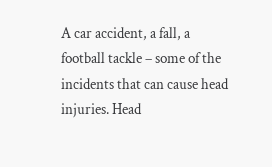A car accident, a fall, a football tackle – some of the incidents that can cause head injuries. Head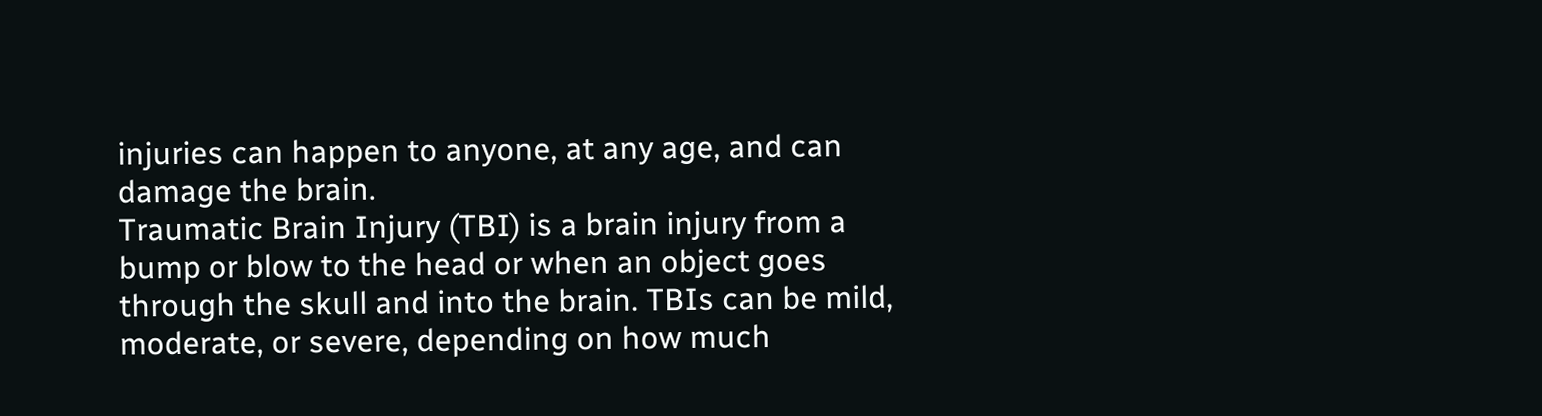injuries can happen to anyone, at any age, and can damage the brain.
Traumatic Brain Injury (TBI) is a brain injury from a bump or blow to the head or when an object goes through the skull and into the brain. TBIs can be mild, moderate, or severe, depending on how much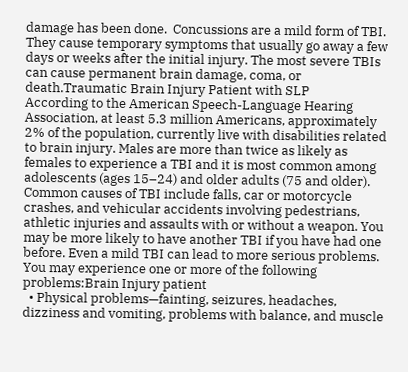damage has been done.  Concussions are a mild form of TBI. They cause temporary symptoms that usually go away a few days or weeks after the initial injury. The most severe TBIs can cause permanent brain damage, coma, or death.Traumatic Brain Injury Patient with SLP
According to the American Speech-Language Hearing Association, at least 5.3 million Americans, approximately 2% of the population, currently live with disabilities related to brain injury. Males are more than twice as likely as females to experience a TBI and it is most common among adolescents (ages 15–24) and older adults (75 and older).
Common causes of TBI include falls, car or motorcycle crashes, and vehicular accidents involving pedestrians, athletic injuries and assaults with or without a weapon. You may be more likely to have another TBI if you have had one before. Even a mild TBI can lead to more serious problems.
You may experience one or more of the following problems:Brain Injury patient
  • Physical problems—fainting, seizures, headaches, dizziness and vomiting, problems with balance, and muscle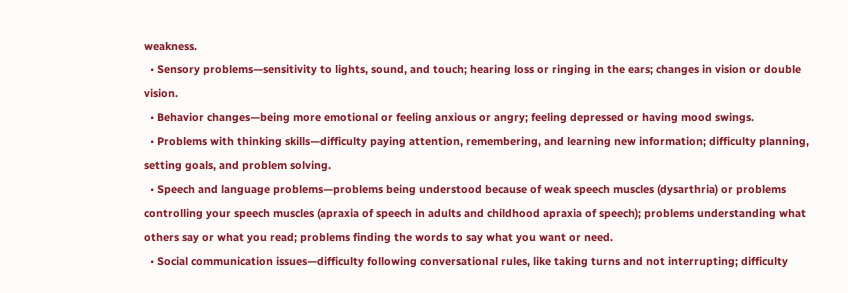weakness.
  • Sensory problems—sensitivity to lights, sound, and touch; hearing loss or ringing in the ears; changes in vision or double vision.
  • Behavior changes—being more emotional or feeling anxious or angry; feeling depressed or having mood swings.
  • Problems with thinking skills—difficulty paying attention, remembering, and learning new information; difficulty planning, setting goals, and problem solving.
  • Speech and language problems—problems being understood because of weak speech muscles (dysarthria) or problems controlling your speech muscles (apraxia of speech in adults and childhood apraxia of speech); problems understanding what others say or what you read; problems finding the words to say what you want or need.
  • Social communication issues—difficulty following conversational rules, like taking turns and not interrupting; difficulty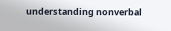understanding nonverbal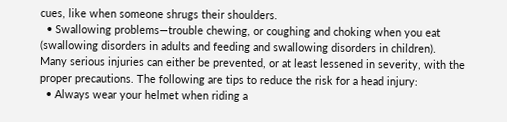cues, like when someone shrugs their shoulders.
  • Swallowing problems—trouble chewing, or coughing and choking when you eat (swallowing disorders in adults and feeding and swallowing disorders in children).
Many serious injuries can either be prevented, or at least lessened in severity, with the proper precautions. The following are tips to reduce the risk for a head injury:
  • Always wear your helmet when riding a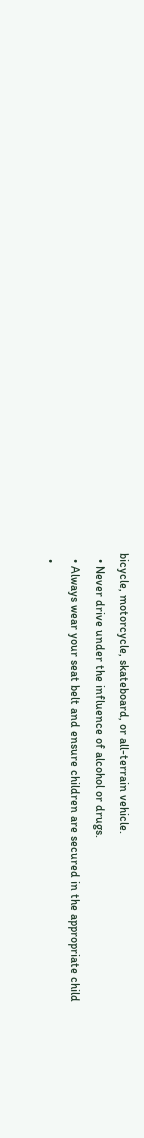bicycle, motorcycle, skateboard, or all-terrain vehicle.
  • Never drive under the influence of alcohol or drugs.
  • Always wear your seat belt and ensure children are secured in the appropriate child
  •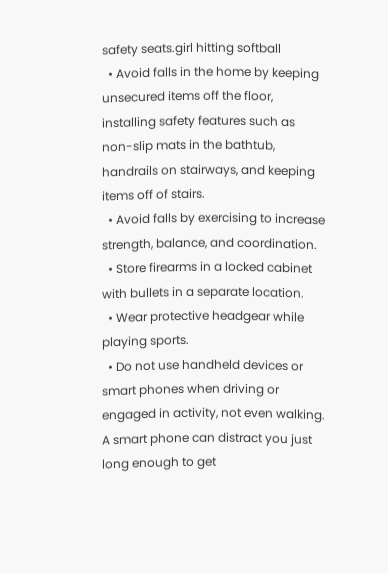safety seats.girl hitting softball
  • Avoid falls in the home by keeping unsecured items off the floor, installing safety features such as non-slip mats in the bathtub, handrails on stairways, and keeping items off of stairs.
  • Avoid falls by exercising to increase strength, balance, and coordination.
  • Store firearms in a locked cabinet with bullets in a separate location.
  • Wear protective headgear while playing sports.
  • Do not use handheld devices or smart phones when driving or engaged in activity, not even walking. A smart phone can distract you just long enough to get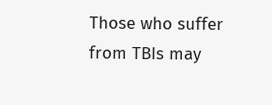Those who suffer from TBIs may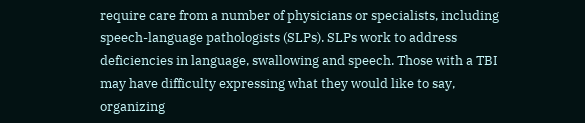require care from a number of physicians or specialists, including speech-language pathologists (SLPs). SLPs work to address deficiencies in language, swallowing and speech. Those with a TBI may have difficulty expressing what they would like to say, organizing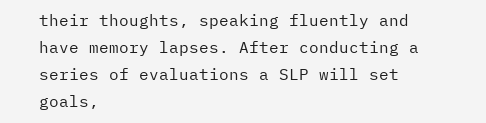their thoughts, speaking fluently and have memory lapses. After conducting a series of evaluations a SLP will set goals,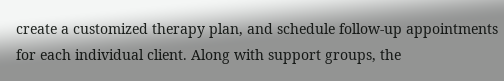create a customized therapy plan, and schedule follow-up appointments for each individual client. Along with support groups, the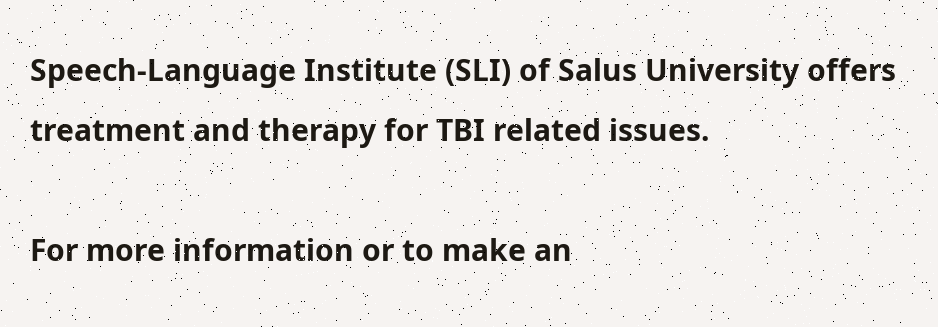Speech-Language Institute (SLI) of Salus University offers treatment and therapy for TBI related issues.

For more information or to make an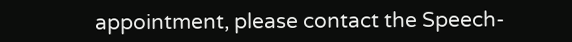appointment, please contact the Speech-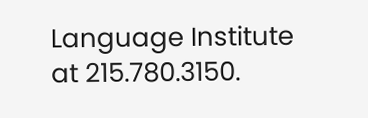Language Institute at 215.780.3150.